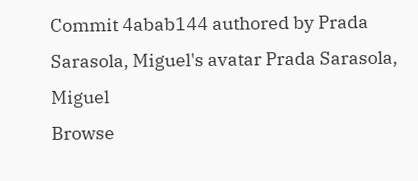Commit 4abab144 authored by Prada Sarasola, Miguel's avatar Prada Sarasola, Miguel
Browse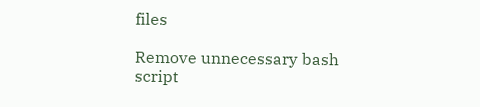files

Remove unnecessary bash script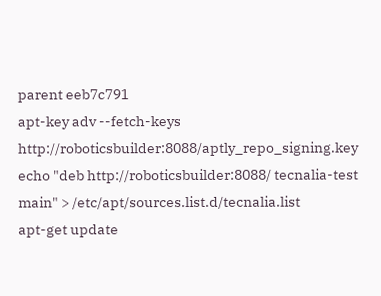parent eeb7c791
apt-key adv --fetch-keys http://roboticsbuilder:8088/aptly_repo_signing.key
echo "deb http://roboticsbuilder:8088/ tecnalia-test main" > /etc/apt/sources.list.d/tecnalia.list
apt-get update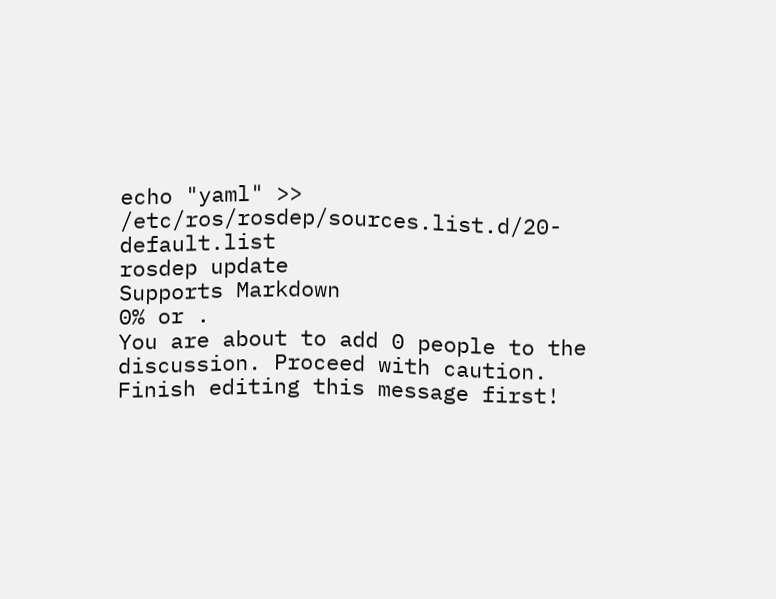echo "yaml" >> /etc/ros/rosdep/sources.list.d/20-default.list
rosdep update
Supports Markdown
0% or .
You are about to add 0 people to the discussion. Proceed with caution.
Finish editing this message first!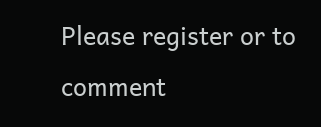Please register or to comment